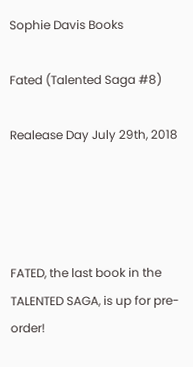Sophie Davis Books

Fated (Talented Saga #8)

Realease Day July 29th, 2018




FATED, the last book in the TALENTED SAGA, is up for pre-order!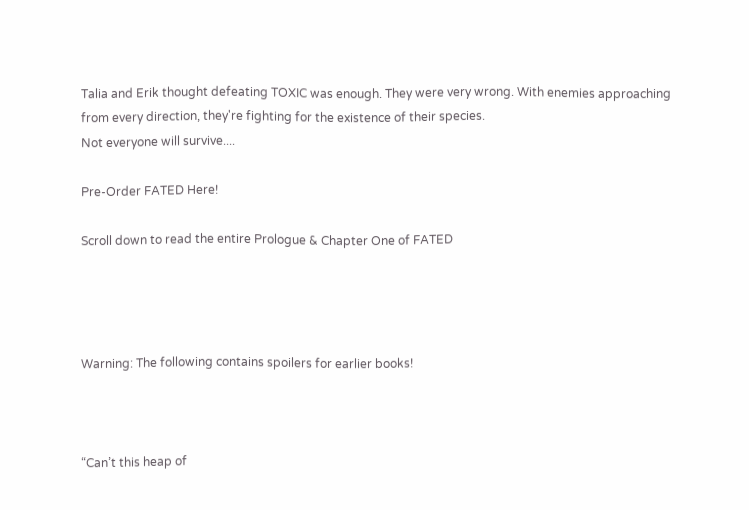Talia and Erik thought defeating TOXIC was enough. They were very wrong. With enemies approaching from every direction, they're fighting for the existence of their species.
Not everyone will survive....

Pre-Order FATED Here!

Scroll down to read the entire Prologue & Chapter One of FATED




Warning: The following contains spoilers for earlier books!



“Can’t this heap of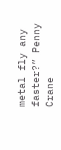metal fly any faster?” Penny Crane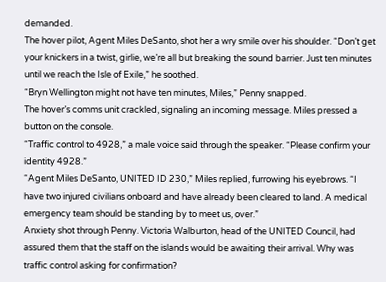demanded.
The hover pilot, Agent Miles DeSanto, shot her a wry smile over his shoulder. “Don’t get your knickers in a twist, girlie, we’re all but breaking the sound barrier. Just ten minutes until we reach the Isle of Exile,” he soothed.
“Bryn Wellington might not have ten minutes, Miles,” Penny snapped.
The hover’s comms unit crackled, signaling an incoming message. Miles pressed a button on the console.
“Traffic control to 4928,” a male voice said through the speaker. “Please confirm your identity 4928.”
“Agent Miles DeSanto, UNITED ID 230,” Miles replied, furrowing his eyebrows. “I have two injured civilians onboard and have already been cleared to land. A medical emergency team should be standing by to meet us, over.”
Anxiety shot through Penny. Victoria Walburton, head of the UNITED Council, had assured them that the staff on the islands would be awaiting their arrival. Why was traffic control asking for confirmation?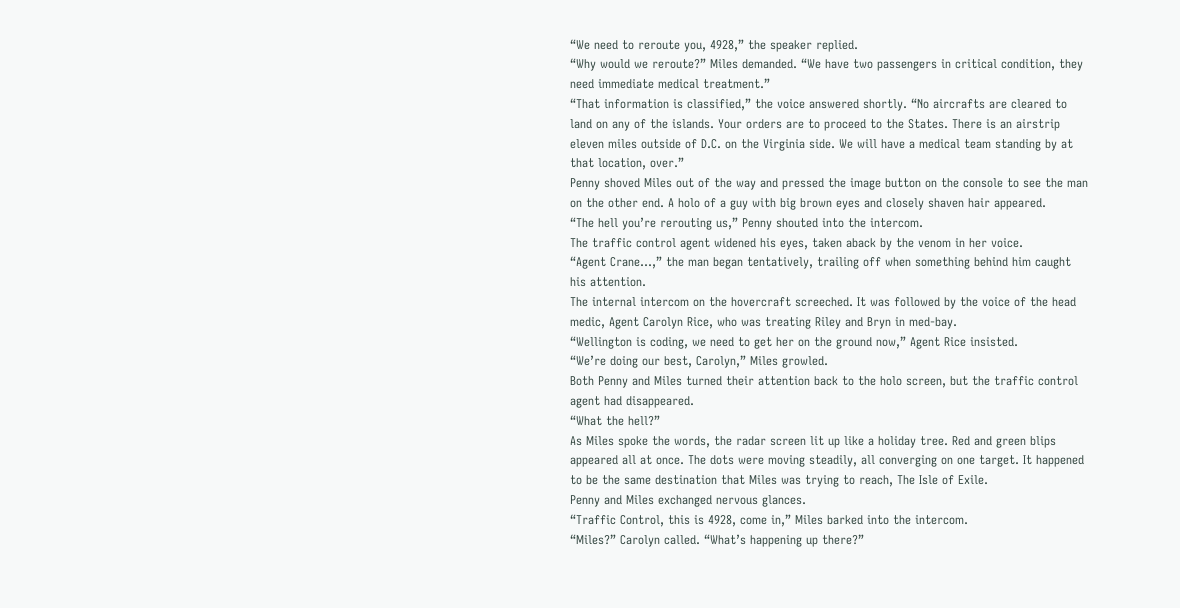“We need to reroute you, 4928,” the speaker replied.
“Why would we reroute?” Miles demanded. “We have two passengers in critical condition, they need immediate medical treatment.”
“That information is classified,” the voice answered shortly. “No aircrafts are cleared to land on any of the islands. Your orders are to proceed to the States. There is an airstrip eleven miles outside of D.C. on the Virginia side. We will have a medical team standing by at that location, over.”
Penny shoved Miles out of the way and pressed the image button on the console to see the man on the other end. A holo of a guy with big brown eyes and closely shaven hair appeared.
“The hell you’re rerouting us,” Penny shouted into the intercom.
The traffic control agent widened his eyes, taken aback by the venom in her voice.
“Agent Crane…,” the man began tentatively, trailing off when something behind him caught his attention.
The internal intercom on the hovercraft screeched. It was followed by the voice of the head medic, Agent Carolyn Rice, who was treating Riley and Bryn in med-bay.
“Wellington is coding, we need to get her on the ground now,” Agent Rice insisted.
“We’re doing our best, Carolyn,” Miles growled.
Both Penny and Miles turned their attention back to the holo screen, but the traffic control agent had disappeared.
“What the hell?”
As Miles spoke the words, the radar screen lit up like a holiday tree. Red and green blips appeared all at once. The dots were moving steadily, all converging on one target. It happened to be the same destination that Miles was trying to reach, The Isle of Exile.
Penny and Miles exchanged nervous glances.
“Traffic Control, this is 4928, come in,” Miles barked into the intercom.
“Miles?” Carolyn called. “What’s happening up there?”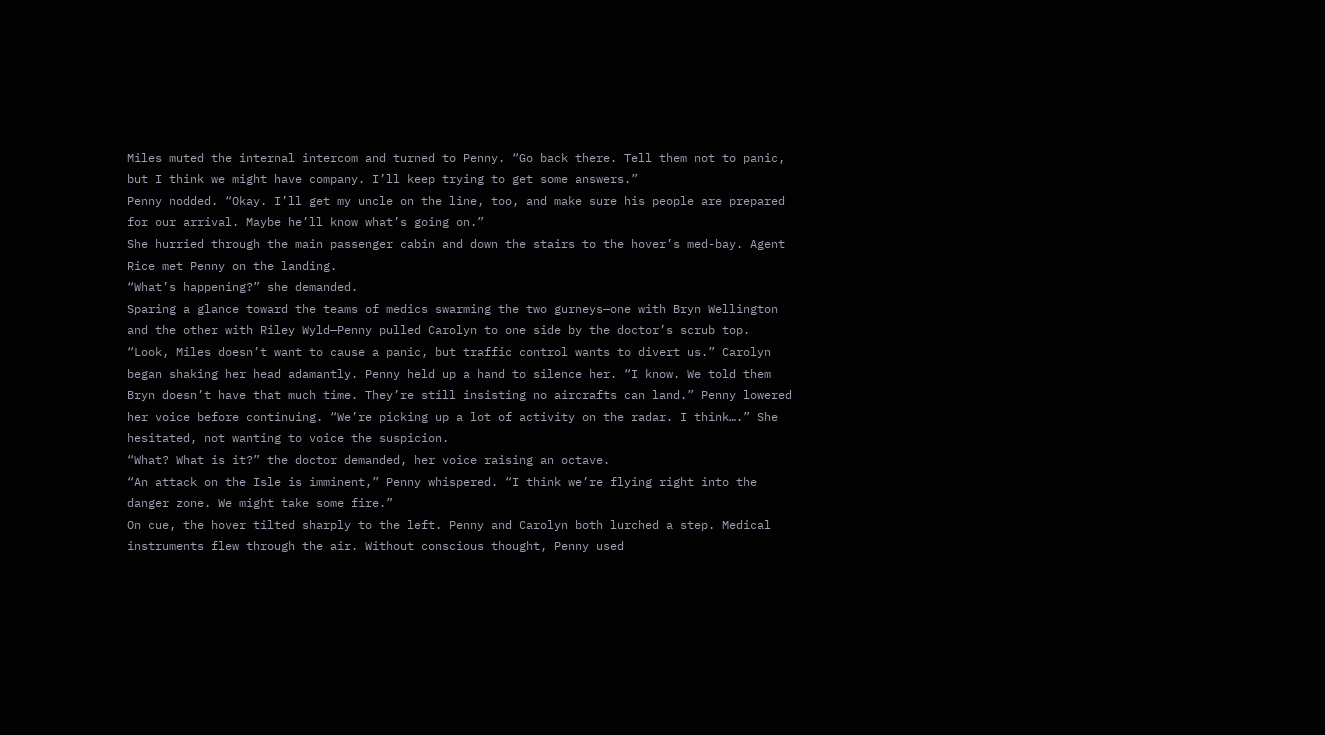Miles muted the internal intercom and turned to Penny. “Go back there. Tell them not to panic, but I think we might have company. I’ll keep trying to get some answers.”
Penny nodded. “Okay. I’ll get my uncle on the line, too, and make sure his people are prepared for our arrival. Maybe he’ll know what’s going on.”
She hurried through the main passenger cabin and down the stairs to the hover’s med-bay. Agent Rice met Penny on the landing.
“What’s happening?” she demanded.
Sparing a glance toward the teams of medics swarming the two gurneys—one with Bryn Wellington and the other with Riley Wyld—Penny pulled Carolyn to one side by the doctor’s scrub top.
“Look, Miles doesn’t want to cause a panic, but traffic control wants to divert us.” Carolyn began shaking her head adamantly. Penny held up a hand to silence her. “I know. We told them Bryn doesn’t have that much time. They’re still insisting no aircrafts can land.” Penny lowered her voice before continuing. “We’re picking up a lot of activity on the radar. I think….” She hesitated, not wanting to voice the suspicion.
“What? What is it?” the doctor demanded, her voice raising an octave.
“An attack on the Isle is imminent,” Penny whispered. “I think we’re flying right into the danger zone. We might take some fire.”
On cue, the hover tilted sharply to the left. Penny and Carolyn both lurched a step. Medical instruments flew through the air. Without conscious thought, Penny used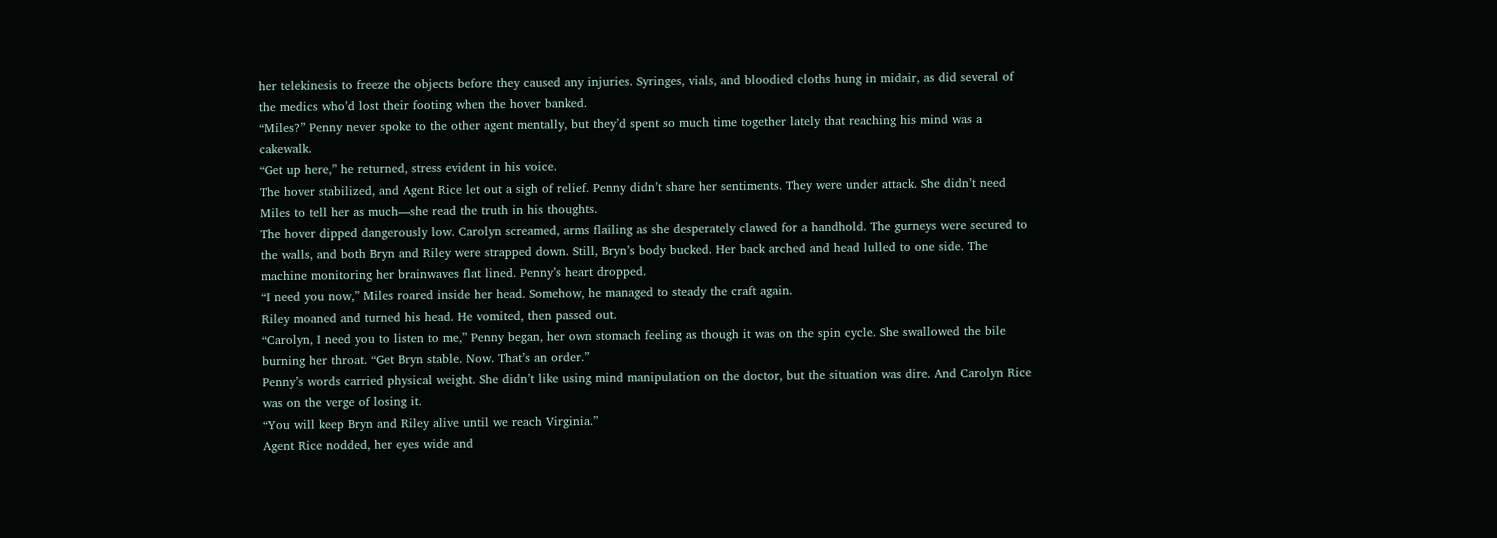her telekinesis to freeze the objects before they caused any injuries. Syringes, vials, and bloodied cloths hung in midair, as did several of the medics who’d lost their footing when the hover banked.
“Miles?” Penny never spoke to the other agent mentally, but they’d spent so much time together lately that reaching his mind was a cakewalk.
“Get up here,” he returned, stress evident in his voice.
The hover stabilized, and Agent Rice let out a sigh of relief. Penny didn’t share her sentiments. They were under attack. She didn’t need Miles to tell her as much—she read the truth in his thoughts.
The hover dipped dangerously low. Carolyn screamed, arms flailing as she desperately clawed for a handhold. The gurneys were secured to the walls, and both Bryn and Riley were strapped down. Still, Bryn’s body bucked. Her back arched and head lulled to one side. The machine monitoring her brainwaves flat lined. Penny’s heart dropped.
“I need you now,” Miles roared inside her head. Somehow, he managed to steady the craft again.
Riley moaned and turned his head. He vomited, then passed out.
“Carolyn, I need you to listen to me,” Penny began, her own stomach feeling as though it was on the spin cycle. She swallowed the bile burning her throat. “Get Bryn stable. Now. That’s an order.”
Penny’s words carried physical weight. She didn’t like using mind manipulation on the doctor, but the situation was dire. And Carolyn Rice was on the verge of losing it.
“You will keep Bryn and Riley alive until we reach Virginia.”
Agent Rice nodded, her eyes wide and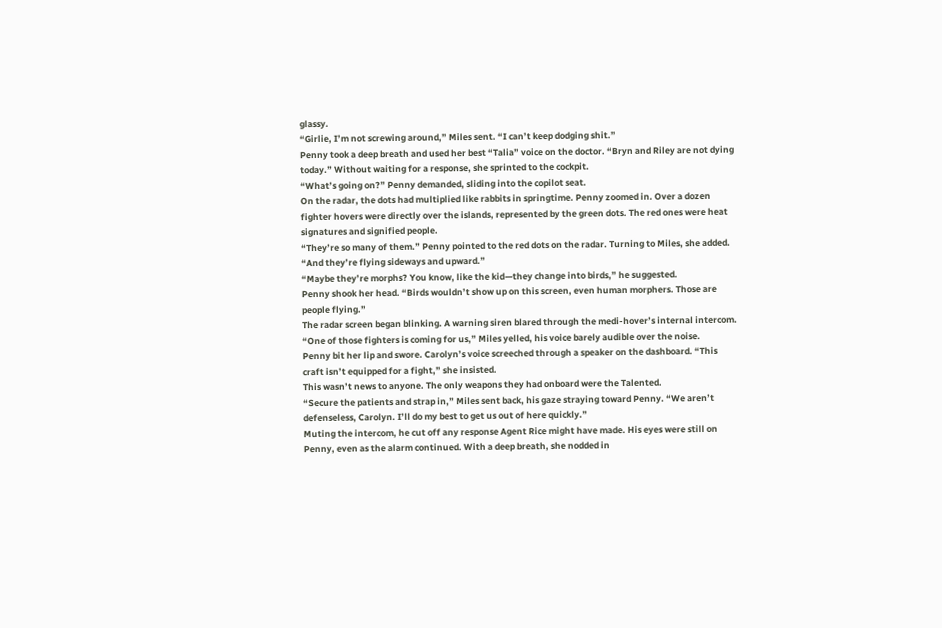glassy.
“Girlie, I’m not screwing around,” Miles sent. “I can’t keep dodging shit.”
Penny took a deep breath and used her best “Talia” voice on the doctor. “Bryn and Riley are not dying today.” Without waiting for a response, she sprinted to the cockpit.
“What’s going on?” Penny demanded, sliding into the copilot seat.
On the radar, the dots had multiplied like rabbits in springtime. Penny zoomed in. Over a dozen fighter hovers were directly over the islands, represented by the green dots. The red ones were heat signatures and signified people.
“They’re so many of them.” Penny pointed to the red dots on the radar. Turning to Miles, she added. “And they’re flying sideways and upward.”
“Maybe they’re morphs? You know, like the kid—they change into birds,” he suggested.
Penny shook her head. “Birds wouldn’t show up on this screen, even human morphers. Those are people flying.”
The radar screen began blinking. A warning siren blared through the medi-hover’s internal intercom.
“One of those fighters is coming for us,” Miles yelled, his voice barely audible over the noise.
Penny bit her lip and swore. Carolyn’s voice screeched through a speaker on the dashboard. “This craft isn’t equipped for a fight,” she insisted.
This wasn’t news to anyone. The only weapons they had onboard were the Talented.
“Secure the patients and strap in,” Miles sent back, his gaze straying toward Penny. “We aren’t defenseless, Carolyn. I’ll do my best to get us out of here quickly.”
Muting the intercom, he cut off any response Agent Rice might have made. His eyes were still on Penny, even as the alarm continued. With a deep breath, she nodded in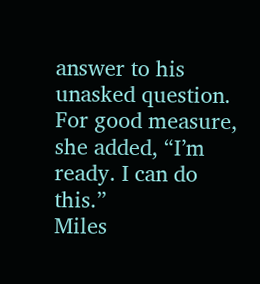answer to his unasked question. For good measure, she added, “I’m ready. I can do this.”
Miles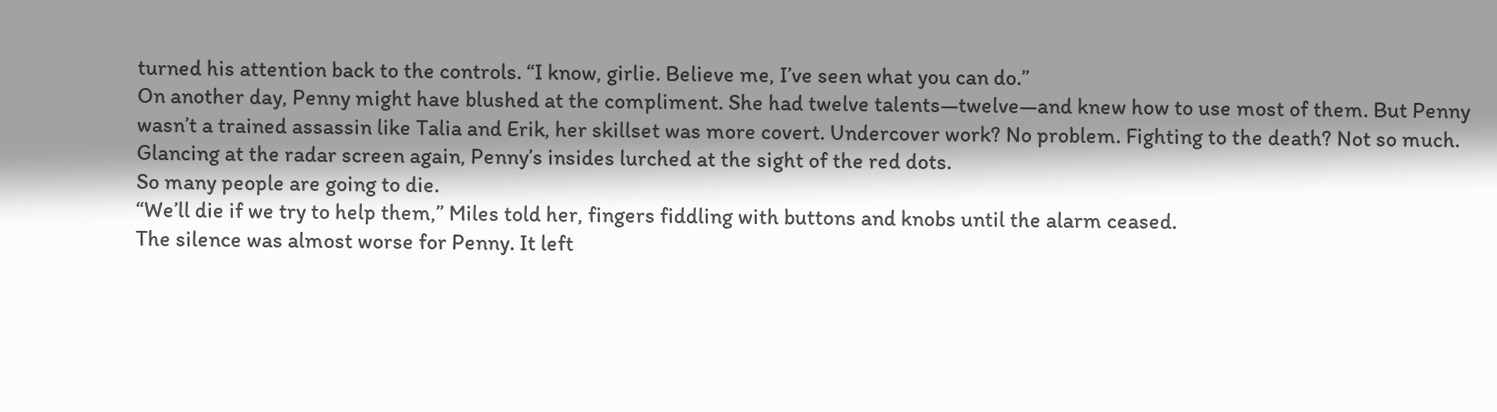turned his attention back to the controls. “I know, girlie. Believe me, I’ve seen what you can do.”
On another day, Penny might have blushed at the compliment. She had twelve talents—twelve—and knew how to use most of them. But Penny wasn’t a trained assassin like Talia and Erik, her skillset was more covert. Undercover work? No problem. Fighting to the death? Not so much.
Glancing at the radar screen again, Penny’s insides lurched at the sight of the red dots.
So many people are going to die.
“We’ll die if we try to help them,” Miles told her, fingers fiddling with buttons and knobs until the alarm ceased.
The silence was almost worse for Penny. It left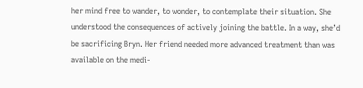her mind free to wander, to wonder, to contemplate their situation. She understood the consequences of actively joining the battle. In a way, she’d be sacrificing Bryn. Her friend needed more advanced treatment than was available on the medi-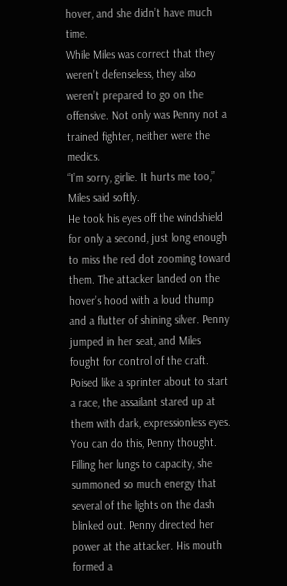hover, and she didn’t have much time.
While Miles was correct that they weren’t defenseless, they also weren’t prepared to go on the offensive. Not only was Penny not a trained fighter, neither were the medics.
“I’m sorry, girlie. It hurts me too,” Miles said softly.
He took his eyes off the windshield for only a second, just long enough to miss the red dot zooming toward them. The attacker landed on the hover’s hood with a loud thump and a flutter of shining silver. Penny jumped in her seat, and Miles fought for control of the craft.
Poised like a sprinter about to start a race, the assailant stared up at them with dark, expressionless eyes.
You can do this, Penny thought. Filling her lungs to capacity, she summoned so much energy that several of the lights on the dash blinked out. Penny directed her power at the attacker. His mouth formed a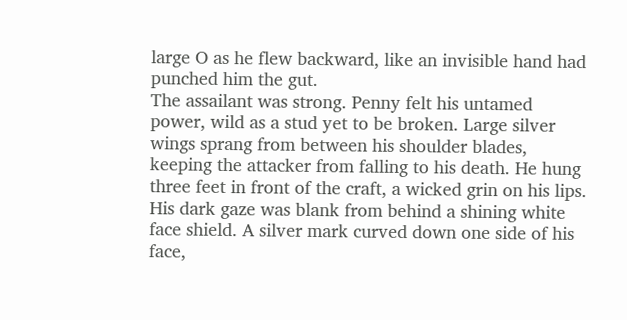large O as he flew backward, like an invisible hand had punched him the gut.
The assailant was strong. Penny felt his untamed power, wild as a stud yet to be broken. Large silver wings sprang from between his shoulder blades, keeping the attacker from falling to his death. He hung three feet in front of the craft, a wicked grin on his lips. His dark gaze was blank from behind a shining white face shield. A silver mark curved down one side of his face,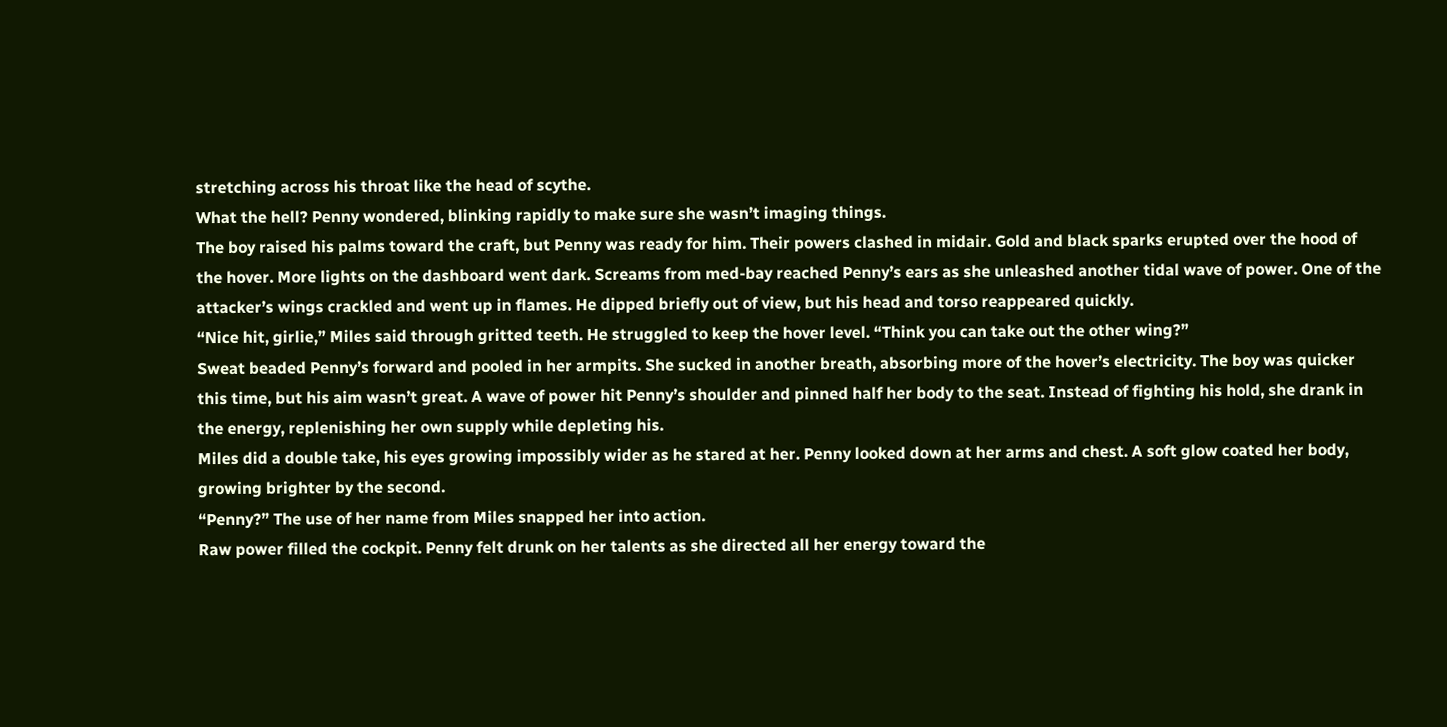stretching across his throat like the head of scythe.
What the hell? Penny wondered, blinking rapidly to make sure she wasn’t imaging things.
The boy raised his palms toward the craft, but Penny was ready for him. Their powers clashed in midair. Gold and black sparks erupted over the hood of the hover. More lights on the dashboard went dark. Screams from med-bay reached Penny’s ears as she unleashed another tidal wave of power. One of the attacker’s wings crackled and went up in flames. He dipped briefly out of view, but his head and torso reappeared quickly.
“Nice hit, girlie,” Miles said through gritted teeth. He struggled to keep the hover level. “Think you can take out the other wing?”
Sweat beaded Penny’s forward and pooled in her armpits. She sucked in another breath, absorbing more of the hover’s electricity. The boy was quicker this time, but his aim wasn’t great. A wave of power hit Penny’s shoulder and pinned half her body to the seat. Instead of fighting his hold, she drank in the energy, replenishing her own supply while depleting his.
Miles did a double take, his eyes growing impossibly wider as he stared at her. Penny looked down at her arms and chest. A soft glow coated her body, growing brighter by the second.
“Penny?” The use of her name from Miles snapped her into action.
Raw power filled the cockpit. Penny felt drunk on her talents as she directed all her energy toward the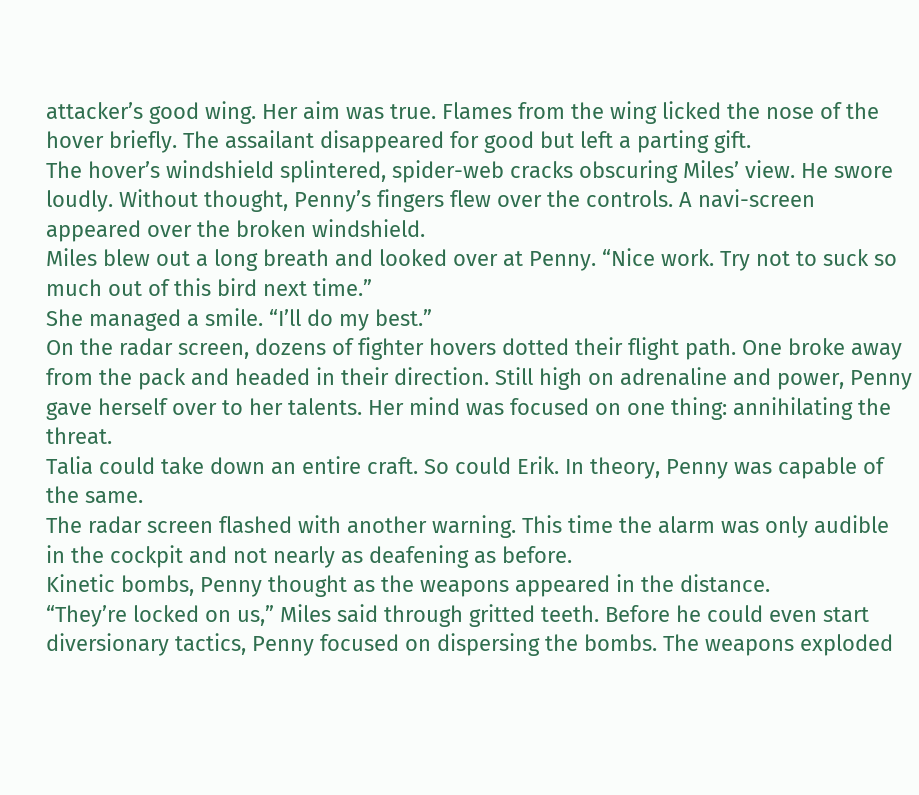attacker’s good wing. Her aim was true. Flames from the wing licked the nose of the hover briefly. The assailant disappeared for good but left a parting gift.
The hover’s windshield splintered, spider-web cracks obscuring Miles’ view. He swore loudly. Without thought, Penny’s fingers flew over the controls. A navi-screen appeared over the broken windshield.
Miles blew out a long breath and looked over at Penny. “Nice work. Try not to suck so much out of this bird next time.”
She managed a smile. “I’ll do my best.”
On the radar screen, dozens of fighter hovers dotted their flight path. One broke away from the pack and headed in their direction. Still high on adrenaline and power, Penny gave herself over to her talents. Her mind was focused on one thing: annihilating the threat.
Talia could take down an entire craft. So could Erik. In theory, Penny was capable of the same.
The radar screen flashed with another warning. This time the alarm was only audible in the cockpit and not nearly as deafening as before.
Kinetic bombs, Penny thought as the weapons appeared in the distance.
“They’re locked on us,” Miles said through gritted teeth. Before he could even start diversionary tactics, Penny focused on dispersing the bombs. The weapons exploded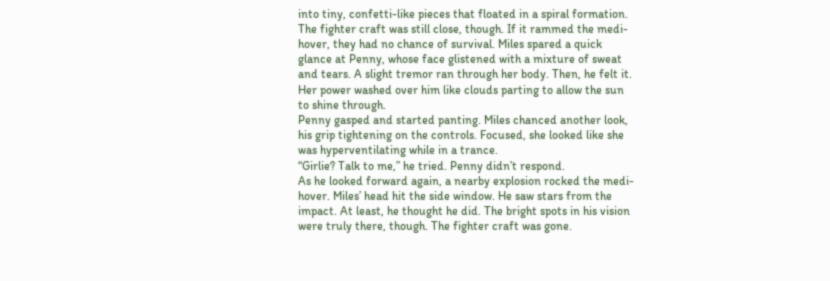into tiny, confetti-like pieces that floated in a spiral formation.
The fighter craft was still close, though. If it rammed the medi-hover, they had no chance of survival. Miles spared a quick glance at Penny, whose face glistened with a mixture of sweat and tears. A slight tremor ran through her body. Then, he felt it. Her power washed over him like clouds parting to allow the sun to shine through.
Penny gasped and started panting. Miles chanced another look, his grip tightening on the controls. Focused, she looked like she was hyperventilating while in a trance.
“Girlie? Talk to me,” he tried. Penny didn’t respond.
As he looked forward again, a nearby explosion rocked the medi-hover. Miles’ head hit the side window. He saw stars from the impact. At least, he thought he did. The bright spots in his vision were truly there, though. The fighter craft was gone.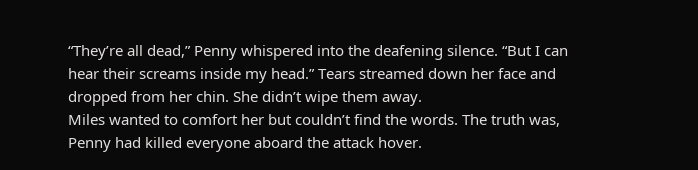“They’re all dead,” Penny whispered into the deafening silence. “But I can hear their screams inside my head.” Tears streamed down her face and dropped from her chin. She didn’t wipe them away.
Miles wanted to comfort her but couldn’t find the words. The truth was, Penny had killed everyone aboard the attack hover.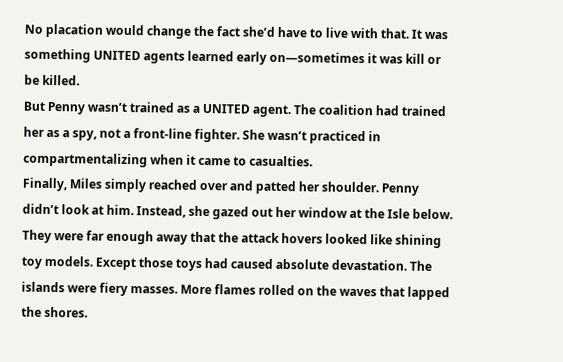No placation would change the fact she’d have to live with that. It was something UNITED agents learned early on—sometimes it was kill or be killed.
But Penny wasn’t trained as a UNITED agent. The coalition had trained her as a spy, not a front-line fighter. She wasn’t practiced in compartmentalizing when it came to casualties.
Finally, Miles simply reached over and patted her shoulder. Penny didn’t look at him. Instead, she gazed out her window at the Isle below. They were far enough away that the attack hovers looked like shining toy models. Except those toys had caused absolute devastation. The islands were fiery masses. More flames rolled on the waves that lapped the shores.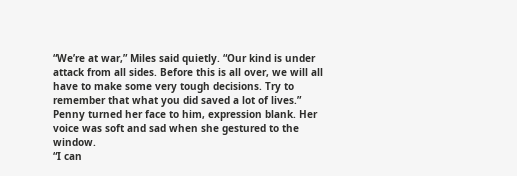“We’re at war,” Miles said quietly. “Our kind is under attack from all sides. Before this is all over, we will all have to make some very tough decisions. Try to remember that what you did saved a lot of lives.”
Penny turned her face to him, expression blank. Her voice was soft and sad when she gestured to the window.
“I can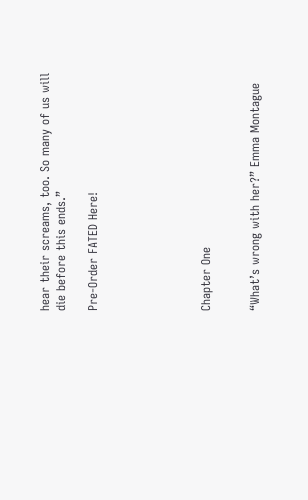hear their screams, too. So many of us will die before this ends.”

Pre-Order FATED Here!






Chapter One


“What’s wrong with her?” Emma Montague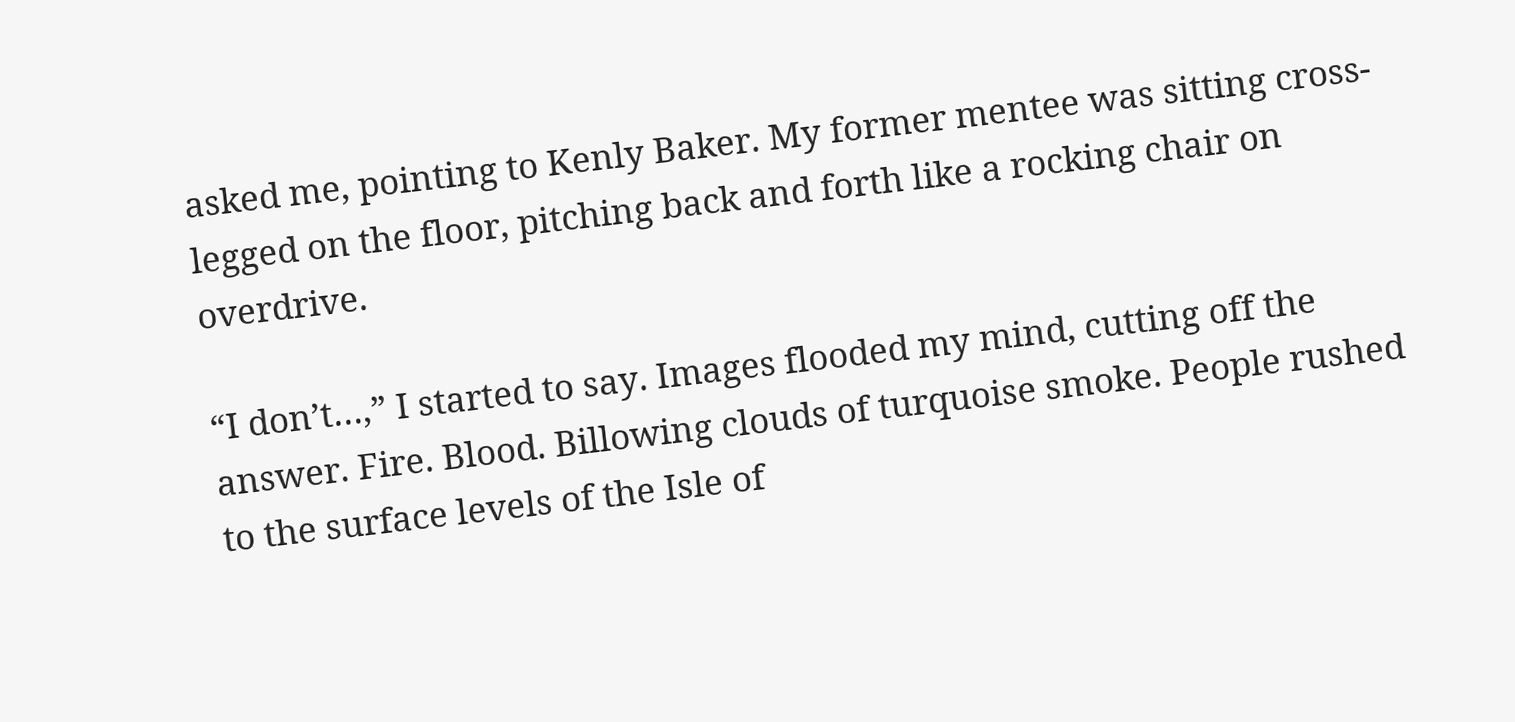asked me, pointing to Kenly Baker. My former mentee was sitting cross-legged on the floor, pitching back and forth like a rocking chair on overdrive.

“I don’t…,” I started to say. Images flooded my mind, cutting off the answer. Fire. Blood. Billowing clouds of turquoise smoke. People rushed to the surface levels of the Isle of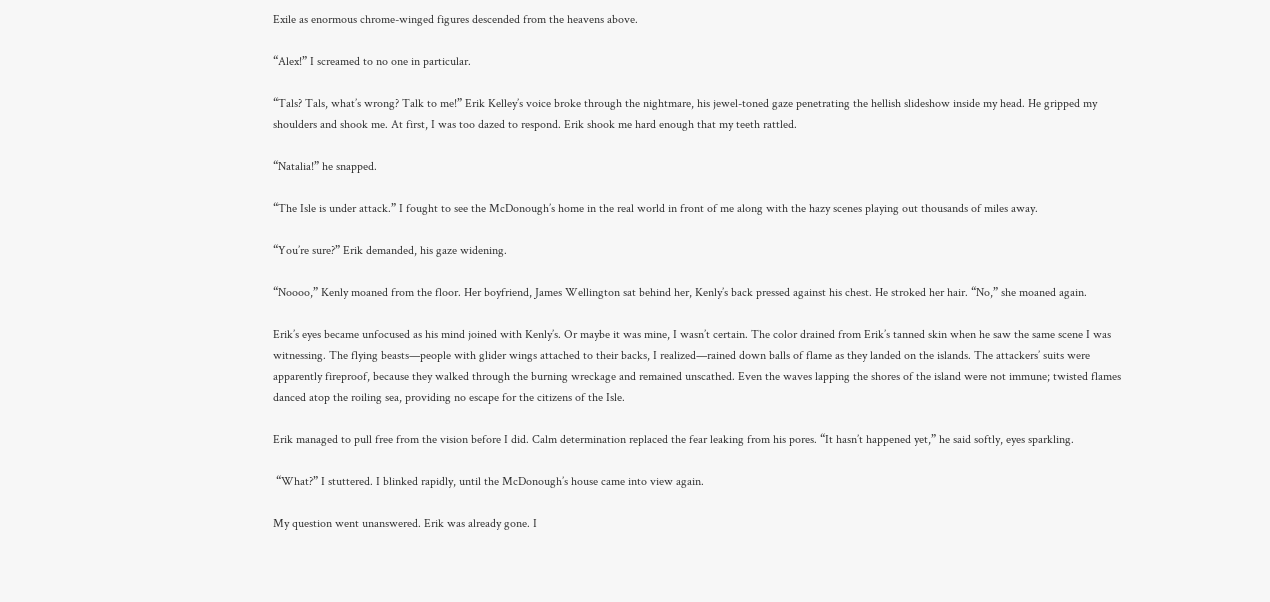Exile as enormous chrome-winged figures descended from the heavens above.

“Alex!” I screamed to no one in particular.

“Tals? Tals, what’s wrong? Talk to me!” Erik Kelley’s voice broke through the nightmare, his jewel-toned gaze penetrating the hellish slideshow inside my head. He gripped my shoulders and shook me. At first, I was too dazed to respond. Erik shook me hard enough that my teeth rattled.

“Natalia!” he snapped.

“The Isle is under attack.” I fought to see the McDonough’s home in the real world in front of me along with the hazy scenes playing out thousands of miles away.

“You’re sure?” Erik demanded, his gaze widening.

“Noooo,” Kenly moaned from the floor. Her boyfriend, James Wellington sat behind her, Kenly’s back pressed against his chest. He stroked her hair. “No,” she moaned again.

Erik’s eyes became unfocused as his mind joined with Kenly’s. Or maybe it was mine, I wasn’t certain. The color drained from Erik’s tanned skin when he saw the same scene I was witnessing. The flying beasts—people with glider wings attached to their backs, I realized—rained down balls of flame as they landed on the islands. The attackers’ suits were apparently fireproof, because they walked through the burning wreckage and remained unscathed. Even the waves lapping the shores of the island were not immune; twisted flames danced atop the roiling sea, providing no escape for the citizens of the Isle.

Erik managed to pull free from the vision before I did. Calm determination replaced the fear leaking from his pores. “It hasn’t happened yet,” he said softly, eyes sparkling.

 “What?” I stuttered. I blinked rapidly, until the McDonough’s house came into view again.

My question went unanswered. Erik was already gone. I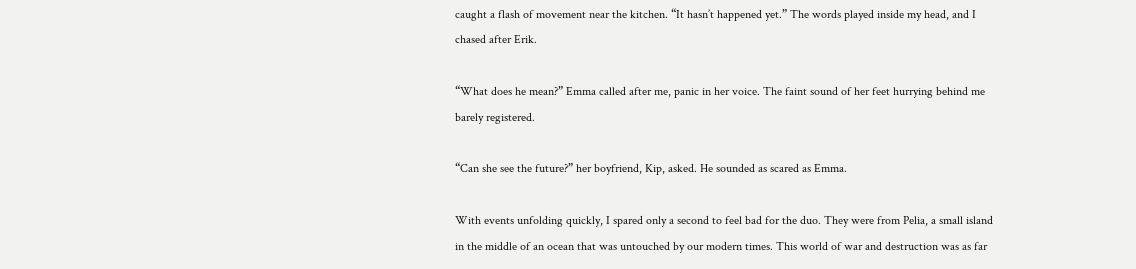caught a flash of movement near the kitchen. “It hasn’t happened yet.” The words played inside my head, and I chased after Erik.

“What does he mean?” Emma called after me, panic in her voice. The faint sound of her feet hurrying behind me barely registered.

“Can she see the future?” her boyfriend, Kip, asked. He sounded as scared as Emma.

With events unfolding quickly, I spared only a second to feel bad for the duo. They were from Pelia, a small island in the middle of an ocean that was untouched by our modern times. This world of war and destruction was as far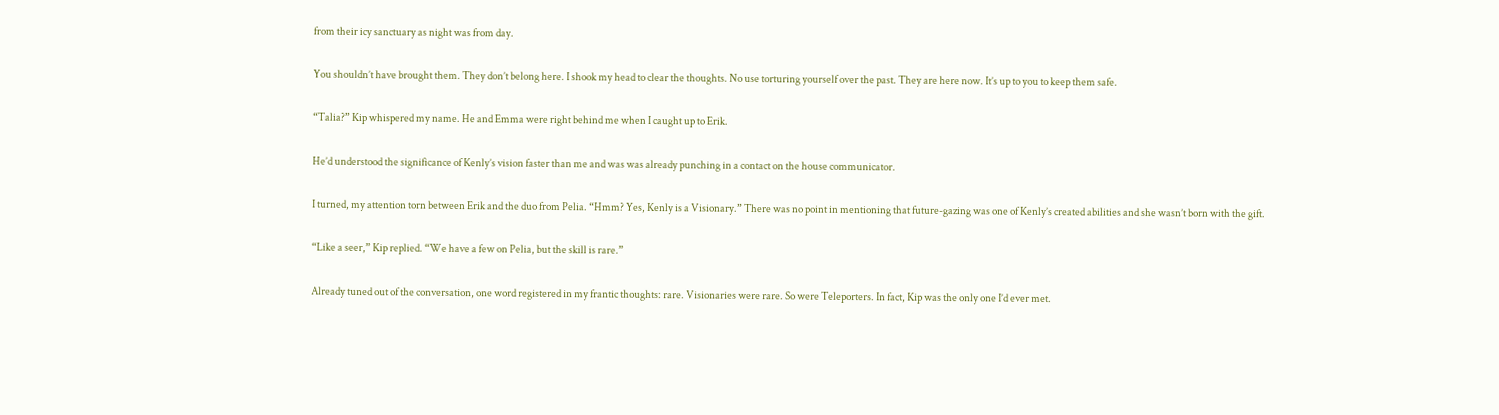from their icy sanctuary as night was from day.

You shouldn’t have brought them. They don’t belong here. I shook my head to clear the thoughts. No use torturing yourself over the past. They are here now. It’s up to you to keep them safe.

“Talia?” Kip whispered my name. He and Emma were right behind me when I caught up to Erik.

He’d understood the significance of Kenly’s vision faster than me and was was already punching in a contact on the house communicator.

I turned, my attention torn between Erik and the duo from Pelia. “Hmm? Yes, Kenly is a Visionary.” There was no point in mentioning that future-gazing was one of Kenly’s created abilities and she wasn’t born with the gift.

“Like a seer,” Kip replied. “We have a few on Pelia, but the skill is rare.”

Already tuned out of the conversation, one word registered in my frantic thoughts: rare. Visionaries were rare. So were Teleporters. In fact, Kip was the only one I’d ever met.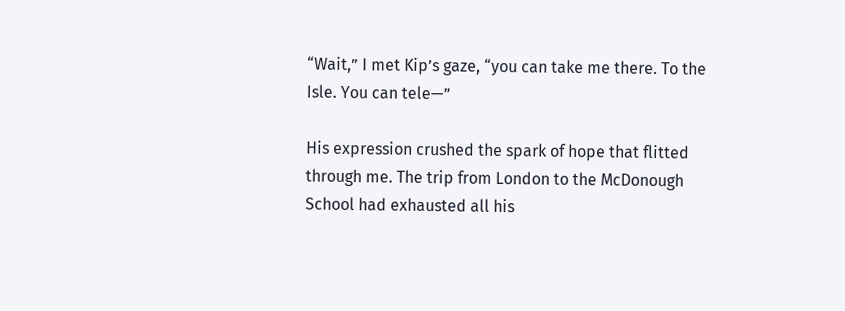“Wait,” I met Kip’s gaze, “you can take me there. To the Isle. You can tele—”

His expression crushed the spark of hope that flitted through me. The trip from London to the McDonough School had exhausted all his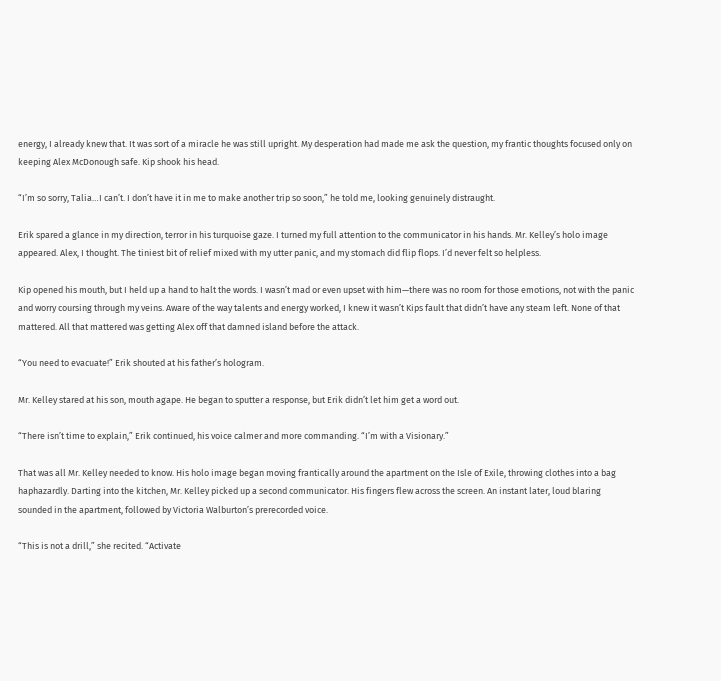energy, I already knew that. It was sort of a miracle he was still upright. My desperation had made me ask the question, my frantic thoughts focused only on keeping Alex McDonough safe. Kip shook his head.

“I’m so sorry, Talia…I can’t. I don’t have it in me to make another trip so soon,” he told me, looking genuinely distraught.

Erik spared a glance in my direction, terror in his turquoise gaze. I turned my full attention to the communicator in his hands. Mr. Kelley’s holo image appeared. Alex, I thought. The tiniest bit of relief mixed with my utter panic, and my stomach did flip flops. I’d never felt so helpless.

Kip opened his mouth, but I held up a hand to halt the words. I wasn’t mad or even upset with him—there was no room for those emotions, not with the panic and worry coursing through my veins. Aware of the way talents and energy worked, I knew it wasn’t Kips fault that didn’t have any steam left. None of that mattered. All that mattered was getting Alex off that damned island before the attack.

“You need to evacuate!” Erik shouted at his father’s hologram.

Mr. Kelley stared at his son, mouth agape. He began to sputter a response, but Erik didn’t let him get a word out.

“There isn’t time to explain,” Erik continued, his voice calmer and more commanding. “I’m with a Visionary.”

That was all Mr. Kelley needed to know. His holo image began moving frantically around the apartment on the Isle of Exile, throwing clothes into a bag haphazardly. Darting into the kitchen, Mr. Kelley picked up a second communicator. His fingers flew across the screen. An instant later, loud blaring sounded in the apartment, followed by Victoria Walburton’s prerecorded voice.

“This is not a drill,” she recited. “Activate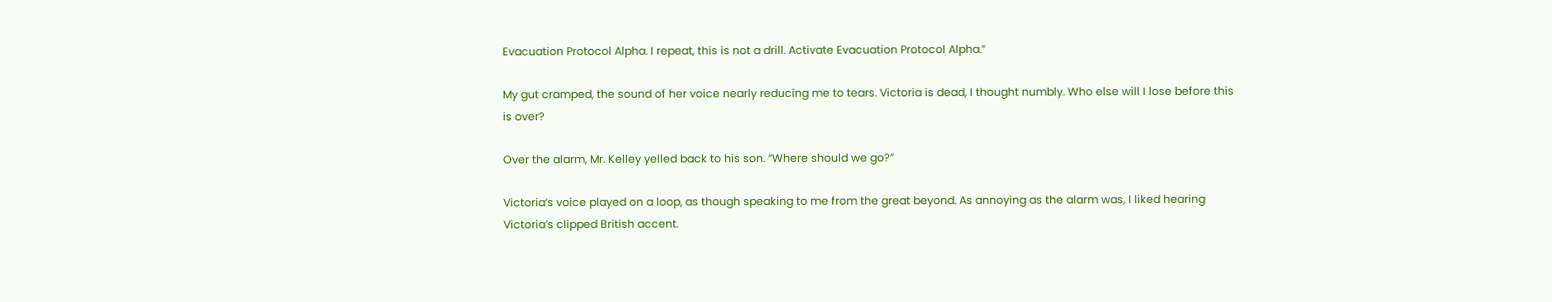Evacuation Protocol Alpha. I repeat, this is not a drill. Activate Evacuation Protocol Alpha.”

My gut cramped, the sound of her voice nearly reducing me to tears. Victoria is dead, I thought numbly. Who else will I lose before this is over?

Over the alarm, Mr. Kelley yelled back to his son. “Where should we go?”

Victoria’s voice played on a loop, as though speaking to me from the great beyond. As annoying as the alarm was, I liked hearing Victoria’s clipped British accent.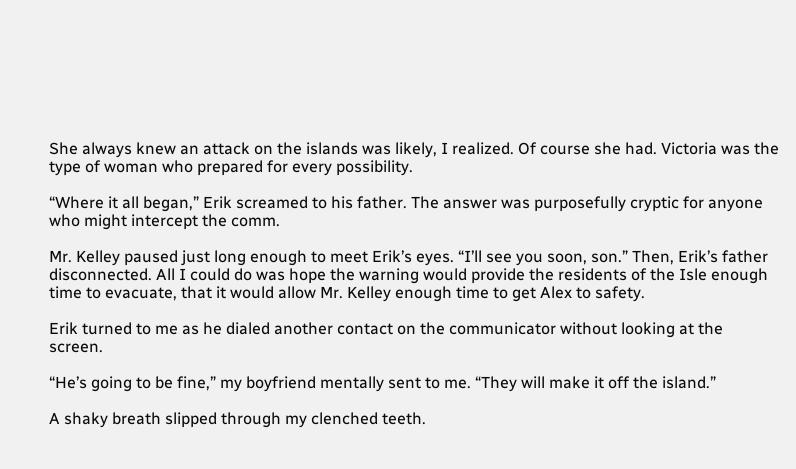She always knew an attack on the islands was likely, I realized. Of course she had. Victoria was the type of woman who prepared for every possibility.

“Where it all began,” Erik screamed to his father. The answer was purposefully cryptic for anyone who might intercept the comm.

Mr. Kelley paused just long enough to meet Erik’s eyes. “I’ll see you soon, son.” Then, Erik’s father disconnected. All I could do was hope the warning would provide the residents of the Isle enough time to evacuate, that it would allow Mr. Kelley enough time to get Alex to safety.

Erik turned to me as he dialed another contact on the communicator without looking at the screen.

“He’s going to be fine,” my boyfriend mentally sent to me. “They will make it off the island.”

A shaky breath slipped through my clenched teeth.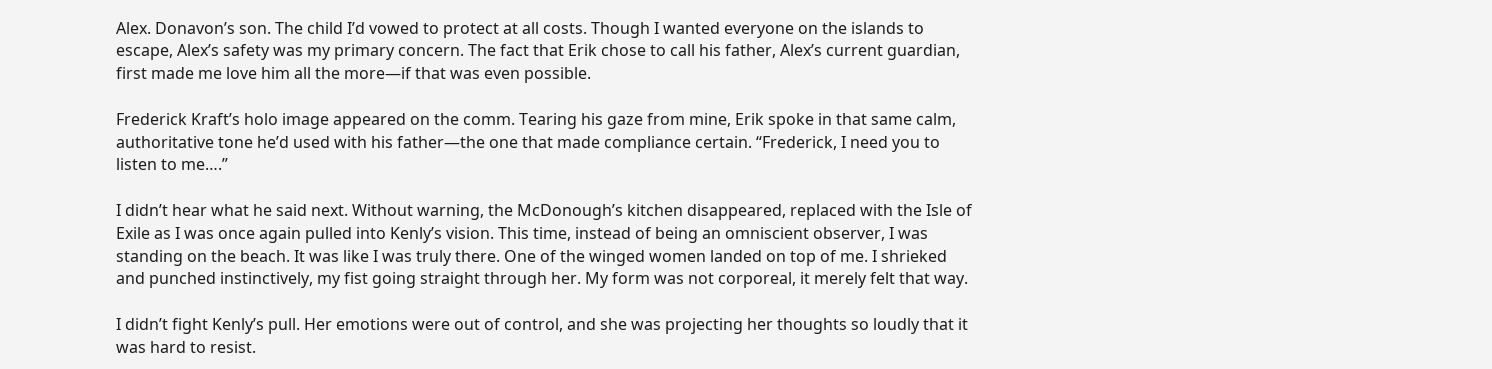Alex. Donavon’s son. The child I’d vowed to protect at all costs. Though I wanted everyone on the islands to escape, Alex’s safety was my primary concern. The fact that Erik chose to call his father, Alex’s current guardian, first made me love him all the more—if that was even possible.

Frederick Kraft’s holo image appeared on the comm. Tearing his gaze from mine, Erik spoke in that same calm, authoritative tone he’d used with his father—the one that made compliance certain. “Frederick, I need you to listen to me….”

I didn’t hear what he said next. Without warning, the McDonough’s kitchen disappeared, replaced with the Isle of Exile as I was once again pulled into Kenly’s vision. This time, instead of being an omniscient observer, I was standing on the beach. It was like I was truly there. One of the winged women landed on top of me. I shrieked and punched instinctively, my fist going straight through her. My form was not corporeal, it merely felt that way.

I didn’t fight Kenly’s pull. Her emotions were out of control, and she was projecting her thoughts so loudly that it was hard to resist.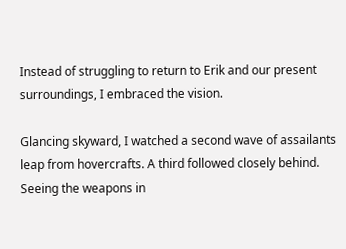Instead of struggling to return to Erik and our present surroundings, I embraced the vision.

Glancing skyward, I watched a second wave of assailants leap from hovercrafts. A third followed closely behind. Seeing the weapons in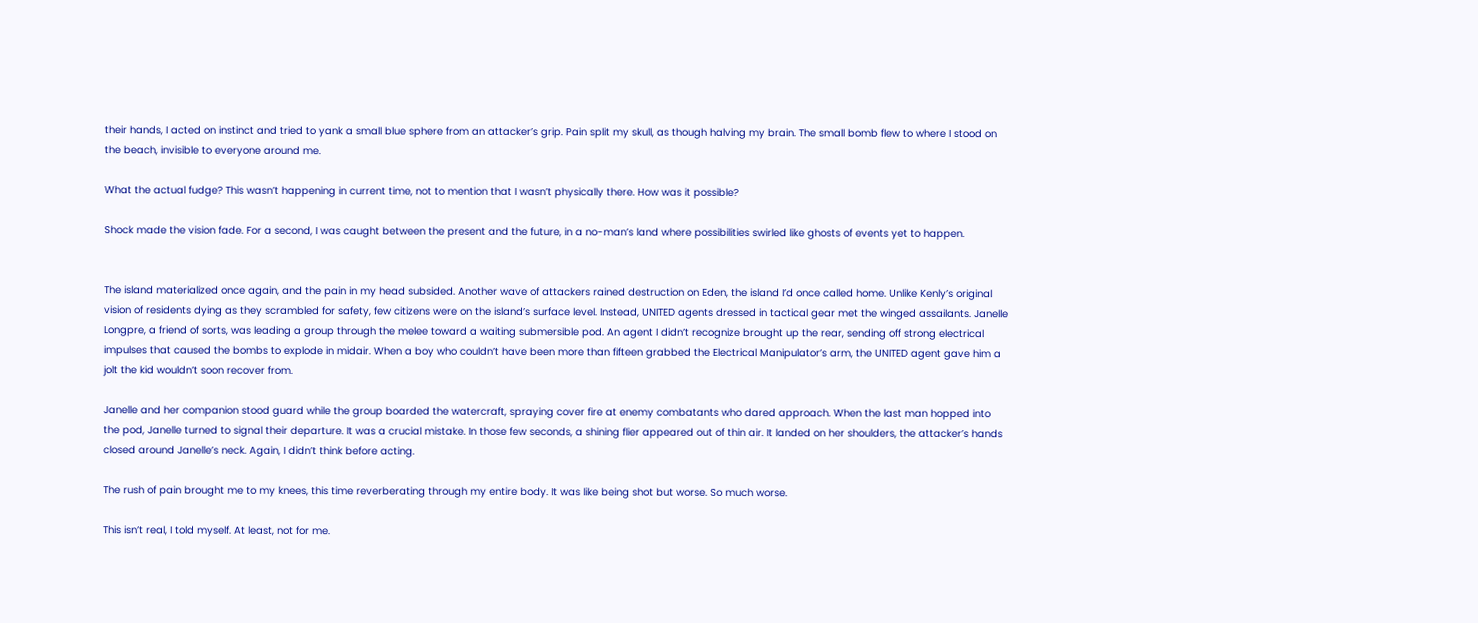their hands, I acted on instinct and tried to yank a small blue sphere from an attacker’s grip. Pain split my skull, as though halving my brain. The small bomb flew to where I stood on the beach, invisible to everyone around me.

What the actual fudge? This wasn’t happening in current time, not to mention that I wasn’t physically there. How was it possible?

Shock made the vision fade. For a second, I was caught between the present and the future, in a no-man’s land where possibilities swirled like ghosts of events yet to happen.


The island materialized once again, and the pain in my head subsided. Another wave of attackers rained destruction on Eden, the island I’d once called home. Unlike Kenly’s original vision of residents dying as they scrambled for safety, few citizens were on the island’s surface level. Instead, UNITED agents dressed in tactical gear met the winged assailants. Janelle Longpre, a friend of sorts, was leading a group through the melee toward a waiting submersible pod. An agent I didn’t recognize brought up the rear, sending off strong electrical impulses that caused the bombs to explode in midair. When a boy who couldn’t have been more than fifteen grabbed the Electrical Manipulator’s arm, the UNITED agent gave him a jolt the kid wouldn’t soon recover from.

Janelle and her companion stood guard while the group boarded the watercraft, spraying cover fire at enemy combatants who dared approach. When the last man hopped into the pod, Janelle turned to signal their departure. It was a crucial mistake. In those few seconds, a shining flier appeared out of thin air. It landed on her shoulders, the attacker’s hands closed around Janelle’s neck. Again, I didn’t think before acting.

The rush of pain brought me to my knees, this time reverberating through my entire body. It was like being shot but worse. So much worse.

This isn’t real, I told myself. At least, not for me.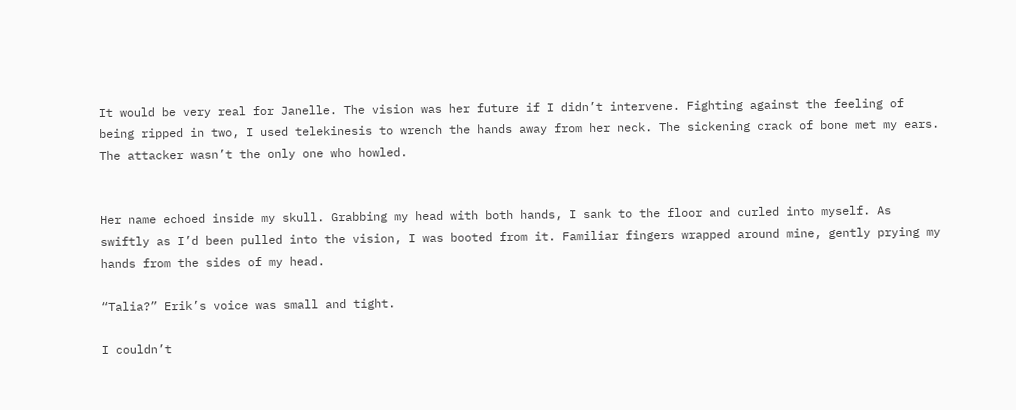It would be very real for Janelle. The vision was her future if I didn’t intervene. Fighting against the feeling of being ripped in two, I used telekinesis to wrench the hands away from her neck. The sickening crack of bone met my ears. The attacker wasn’t the only one who howled.


Her name echoed inside my skull. Grabbing my head with both hands, I sank to the floor and curled into myself. As swiftly as I’d been pulled into the vision, I was booted from it. Familiar fingers wrapped around mine, gently prying my hands from the sides of my head.

“Talia?” Erik’s voice was small and tight.

I couldn’t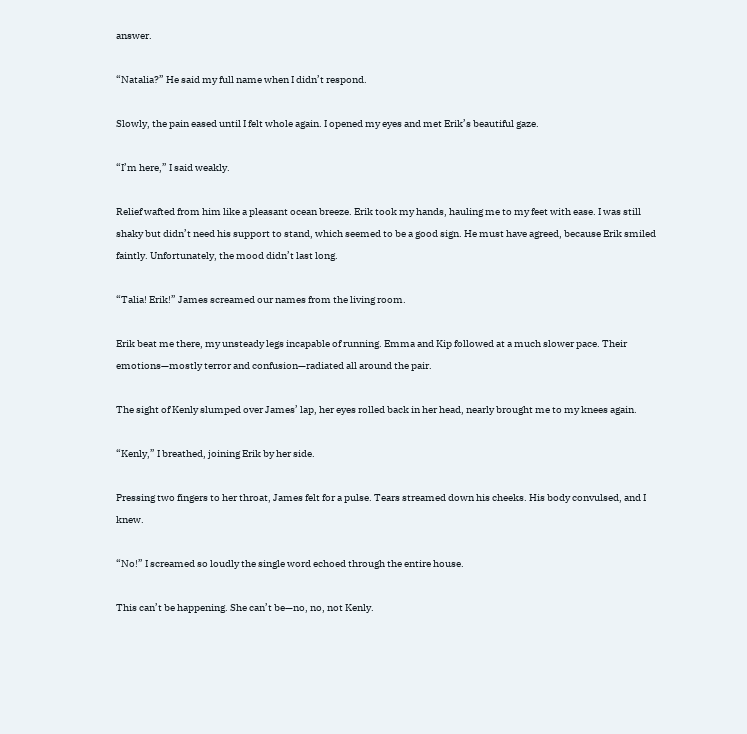answer.

“Natalia?” He said my full name when I didn’t respond.

Slowly, the pain eased until I felt whole again. I opened my eyes and met Erik’s beautiful gaze.

“I’m here,” I said weakly.

Relief wafted from him like a pleasant ocean breeze. Erik took my hands, hauling me to my feet with ease. I was still shaky but didn’t need his support to stand, which seemed to be a good sign. He must have agreed, because Erik smiled faintly. Unfortunately, the mood didn’t last long.

“Talia! Erik!” James screamed our names from the living room.

Erik beat me there, my unsteady legs incapable of running. Emma and Kip followed at a much slower pace. Their emotions—mostly terror and confusion—radiated all around the pair.

The sight of Kenly slumped over James’ lap, her eyes rolled back in her head, nearly brought me to my knees again.

“Kenly,” I breathed, joining Erik by her side.

Pressing two fingers to her throat, James felt for a pulse. Tears streamed down his cheeks. His body convulsed, and I knew.

“No!” I screamed so loudly the single word echoed through the entire house.

This can’t be happening. She can’t be—no, no, not Kenly.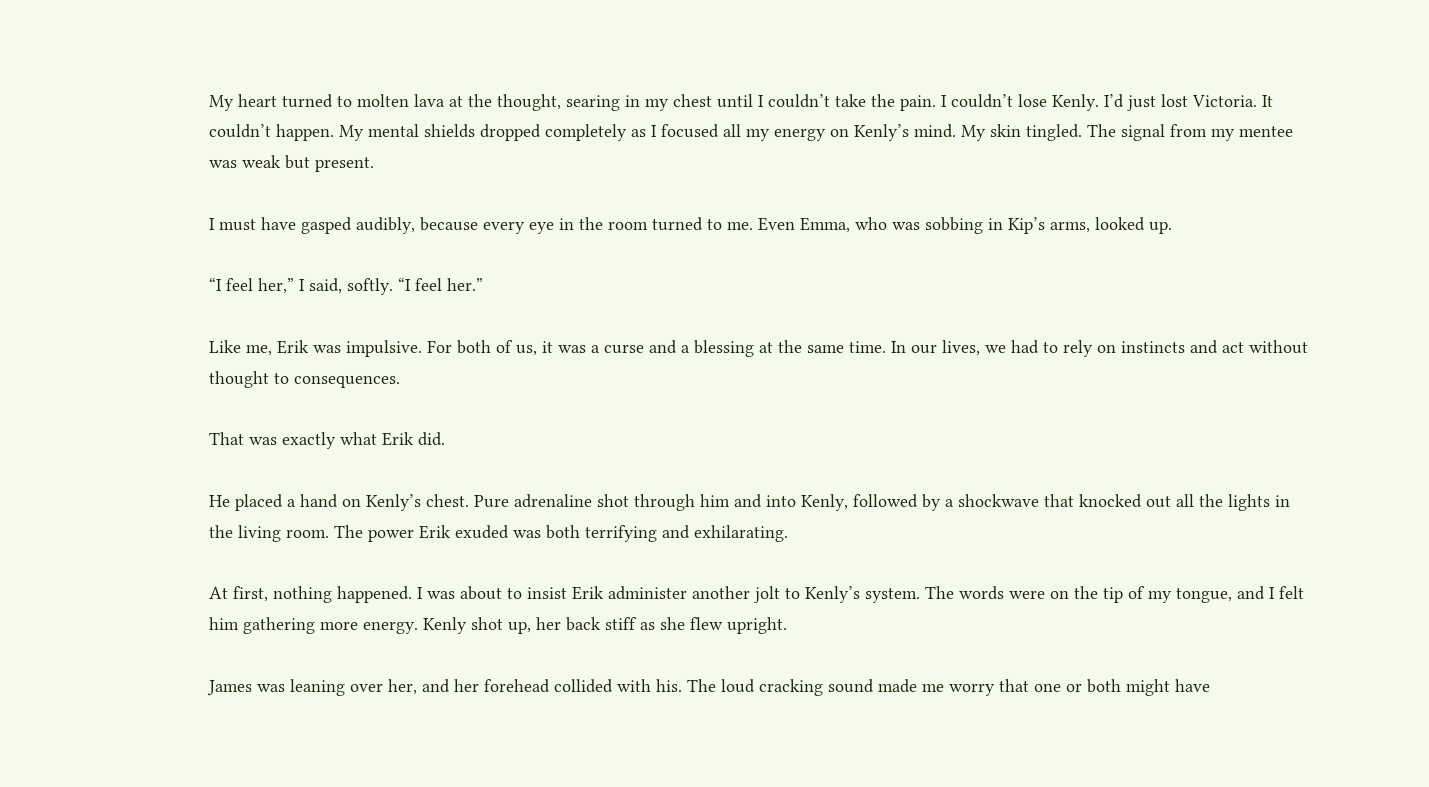My heart turned to molten lava at the thought, searing in my chest until I couldn’t take the pain. I couldn’t lose Kenly. I’d just lost Victoria. It couldn’t happen. My mental shields dropped completely as I focused all my energy on Kenly’s mind. My skin tingled. The signal from my mentee was weak but present.

I must have gasped audibly, because every eye in the room turned to me. Even Emma, who was sobbing in Kip’s arms, looked up.

“I feel her,” I said, softly. “I feel her.”

Like me, Erik was impulsive. For both of us, it was a curse and a blessing at the same time. In our lives, we had to rely on instincts and act without thought to consequences.

That was exactly what Erik did.

He placed a hand on Kenly’s chest. Pure adrenaline shot through him and into Kenly, followed by a shockwave that knocked out all the lights in the living room. The power Erik exuded was both terrifying and exhilarating.

At first, nothing happened. I was about to insist Erik administer another jolt to Kenly’s system. The words were on the tip of my tongue, and I felt him gathering more energy. Kenly shot up, her back stiff as she flew upright.

James was leaning over her, and her forehead collided with his. The loud cracking sound made me worry that one or both might have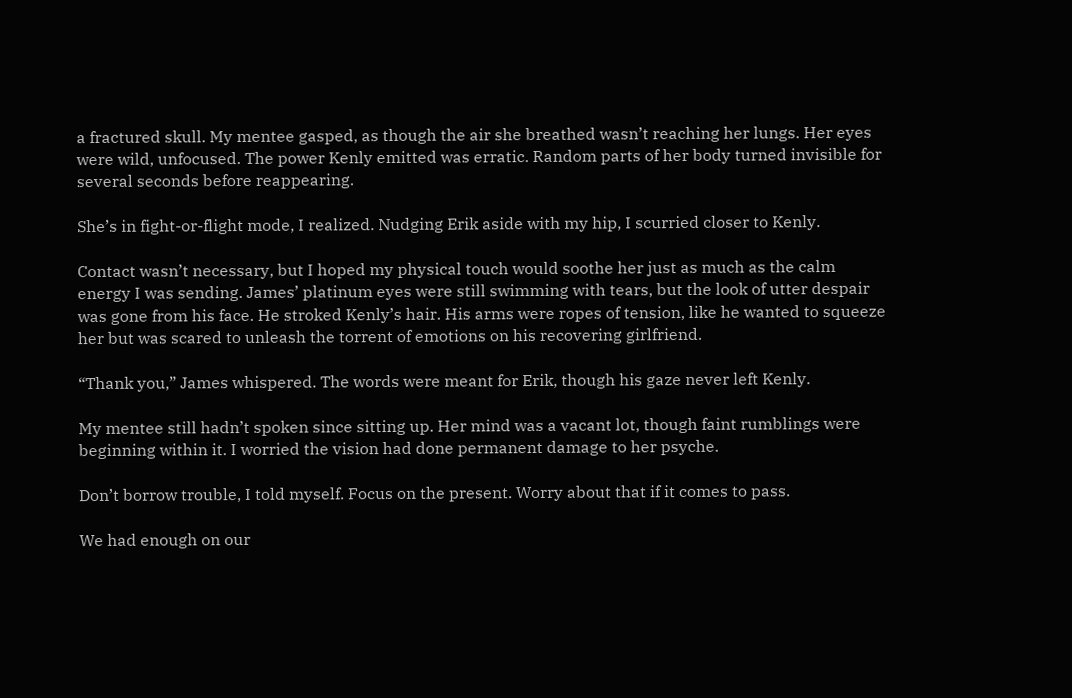a fractured skull. My mentee gasped, as though the air she breathed wasn’t reaching her lungs. Her eyes were wild, unfocused. The power Kenly emitted was erratic. Random parts of her body turned invisible for several seconds before reappearing.

She’s in fight-or-flight mode, I realized. Nudging Erik aside with my hip, I scurried closer to Kenly.

Contact wasn’t necessary, but I hoped my physical touch would soothe her just as much as the calm energy I was sending. James’ platinum eyes were still swimming with tears, but the look of utter despair was gone from his face. He stroked Kenly’s hair. His arms were ropes of tension, like he wanted to squeeze her but was scared to unleash the torrent of emotions on his recovering girlfriend.

“Thank you,” James whispered. The words were meant for Erik, though his gaze never left Kenly.

My mentee still hadn’t spoken since sitting up. Her mind was a vacant lot, though faint rumblings were beginning within it. I worried the vision had done permanent damage to her psyche.

Don’t borrow trouble, I told myself. Focus on the present. Worry about that if it comes to pass.

We had enough on our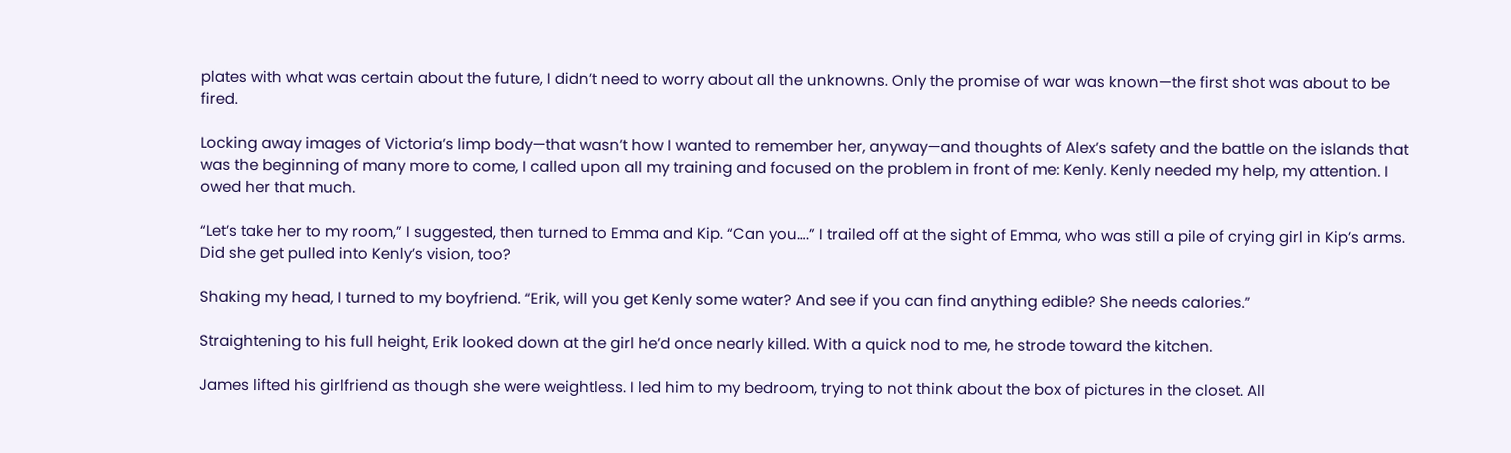plates with what was certain about the future, I didn’t need to worry about all the unknowns. Only the promise of war was known—the first shot was about to be fired.

Locking away images of Victoria’s limp body—that wasn’t how I wanted to remember her, anyway—and thoughts of Alex’s safety and the battle on the islands that was the beginning of many more to come, I called upon all my training and focused on the problem in front of me: Kenly. Kenly needed my help, my attention. I owed her that much.

“Let’s take her to my room,” I suggested, then turned to Emma and Kip. “Can you….” I trailed off at the sight of Emma, who was still a pile of crying girl in Kip’s arms. Did she get pulled into Kenly’s vision, too?

Shaking my head, I turned to my boyfriend. “Erik, will you get Kenly some water? And see if you can find anything edible? She needs calories.”

Straightening to his full height, Erik looked down at the girl he’d once nearly killed. With a quick nod to me, he strode toward the kitchen.

James lifted his girlfriend as though she were weightless. I led him to my bedroom, trying to not think about the box of pictures in the closet. All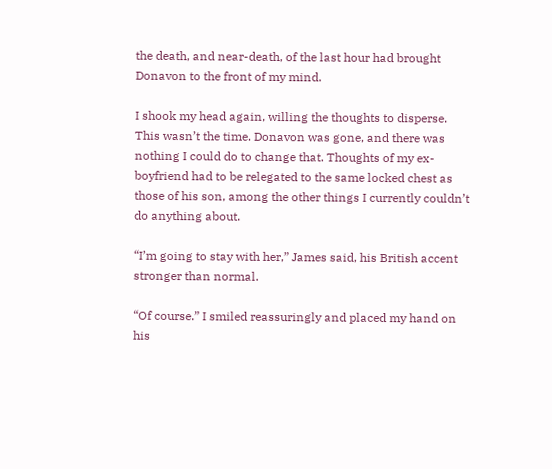the death, and near-death, of the last hour had brought Donavon to the front of my mind.

I shook my head again, willing the thoughts to disperse. This wasn’t the time. Donavon was gone, and there was nothing I could do to change that. Thoughts of my ex-boyfriend had to be relegated to the same locked chest as those of his son, among the other things I currently couldn’t do anything about.

“I’m going to stay with her,” James said, his British accent stronger than normal.

“Of course.” I smiled reassuringly and placed my hand on his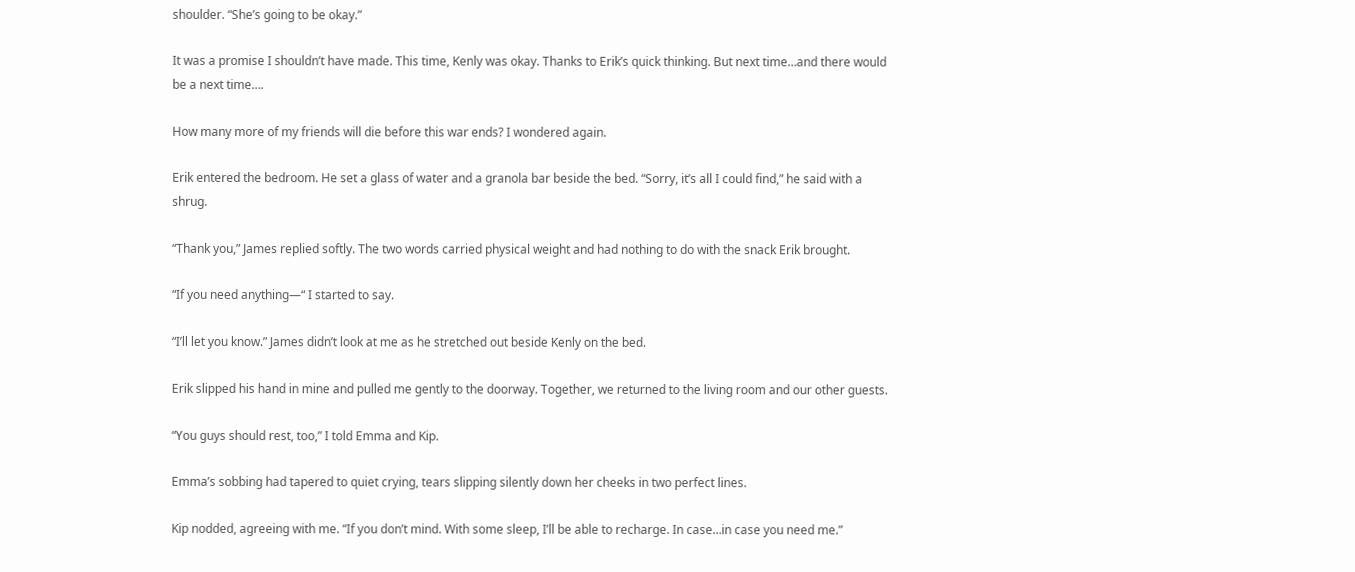shoulder. “She’s going to be okay.”

It was a promise I shouldn’t have made. This time, Kenly was okay. Thanks to Erik’s quick thinking. But next time…and there would be a next time….

How many more of my friends will die before this war ends? I wondered again.

Erik entered the bedroom. He set a glass of water and a granola bar beside the bed. “Sorry, it’s all I could find,” he said with a shrug.

“Thank you,” James replied softly. The two words carried physical weight and had nothing to do with the snack Erik brought.

“If you need anything—“ I started to say.

“I’ll let you know.” James didn’t look at me as he stretched out beside Kenly on the bed.

Erik slipped his hand in mine and pulled me gently to the doorway. Together, we returned to the living room and our other guests.

“You guys should rest, too,” I told Emma and Kip.

Emma’s sobbing had tapered to quiet crying, tears slipping silently down her cheeks in two perfect lines.

Kip nodded, agreeing with me. “If you don’t mind. With some sleep, I’ll be able to recharge. In case…in case you need me.”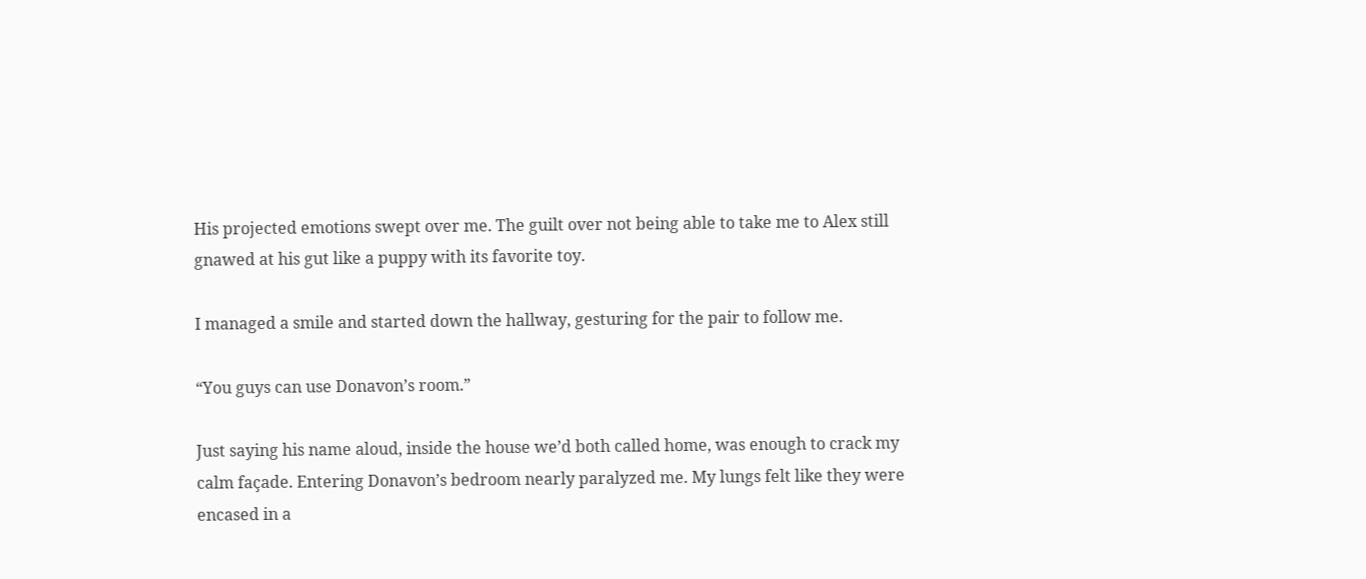His projected emotions swept over me. The guilt over not being able to take me to Alex still gnawed at his gut like a puppy with its favorite toy.

I managed a smile and started down the hallway, gesturing for the pair to follow me.

“You guys can use Donavon’s room.”

Just saying his name aloud, inside the house we’d both called home, was enough to crack my calm façade. Entering Donavon’s bedroom nearly paralyzed me. My lungs felt like they were encased in a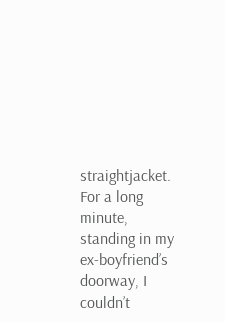straightjacket. For a long minute, standing in my ex-boyfriend’s doorway, I couldn’t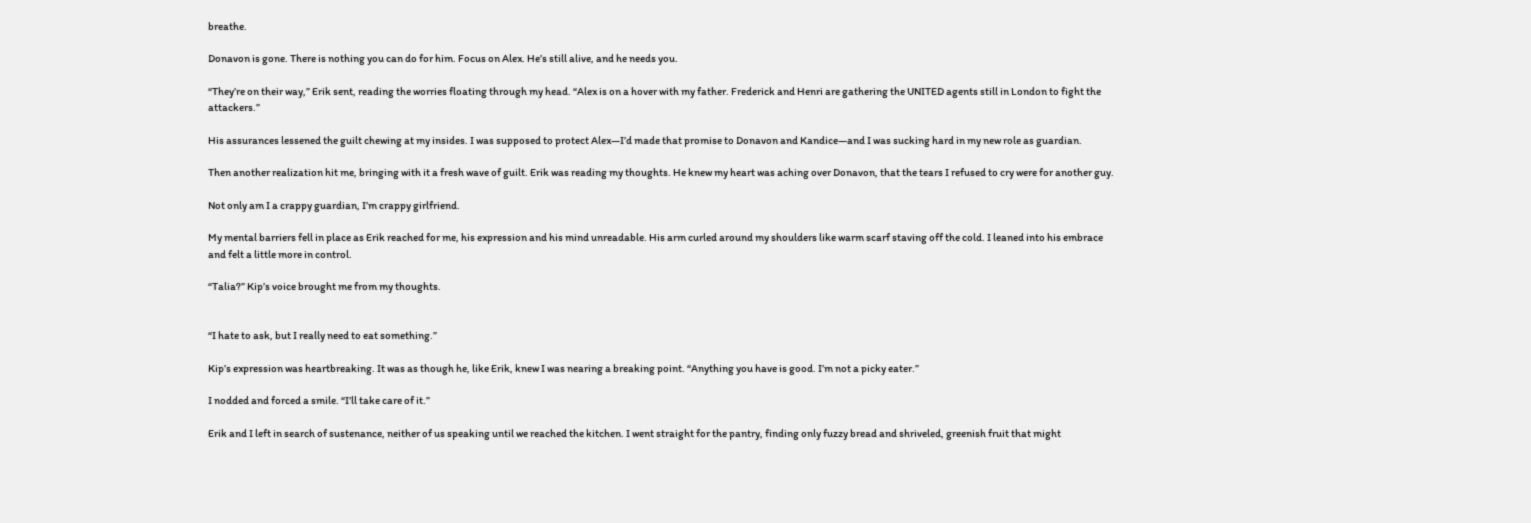breathe.

Donavon is gone. There is nothing you can do for him. Focus on Alex. He’s still alive, and he needs you.

“They’re on their way,” Erik sent, reading the worries floating through my head. “Alex is on a hover with my father. Frederick and Henri are gathering the UNITED agents still in London to fight the attackers.”

His assurances lessened the guilt chewing at my insides. I was supposed to protect Alex—I’d made that promise to Donavon and Kandice—and I was sucking hard in my new role as guardian.

Then another realization hit me, bringing with it a fresh wave of guilt. Erik was reading my thoughts. He knew my heart was aching over Donavon, that the tears I refused to cry were for another guy.

Not only am I a crappy guardian, I’m crappy girlfriend.

My mental barriers fell in place as Erik reached for me, his expression and his mind unreadable. His arm curled around my shoulders like warm scarf staving off the cold. I leaned into his embrace and felt a little more in control.

“Talia?” Kip’s voice brought me from my thoughts.


“I hate to ask, but I really need to eat something.”

Kip’s expression was heartbreaking. It was as though he, like Erik, knew I was nearing a breaking point. “Anything you have is good. I’m not a picky eater.”

I nodded and forced a smile. “I’ll take care of it.”

Erik and I left in search of sustenance, neither of us speaking until we reached the kitchen. I went straight for the pantry, finding only fuzzy bread and shriveled, greenish fruit that might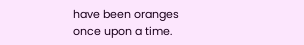have been oranges once upon a time.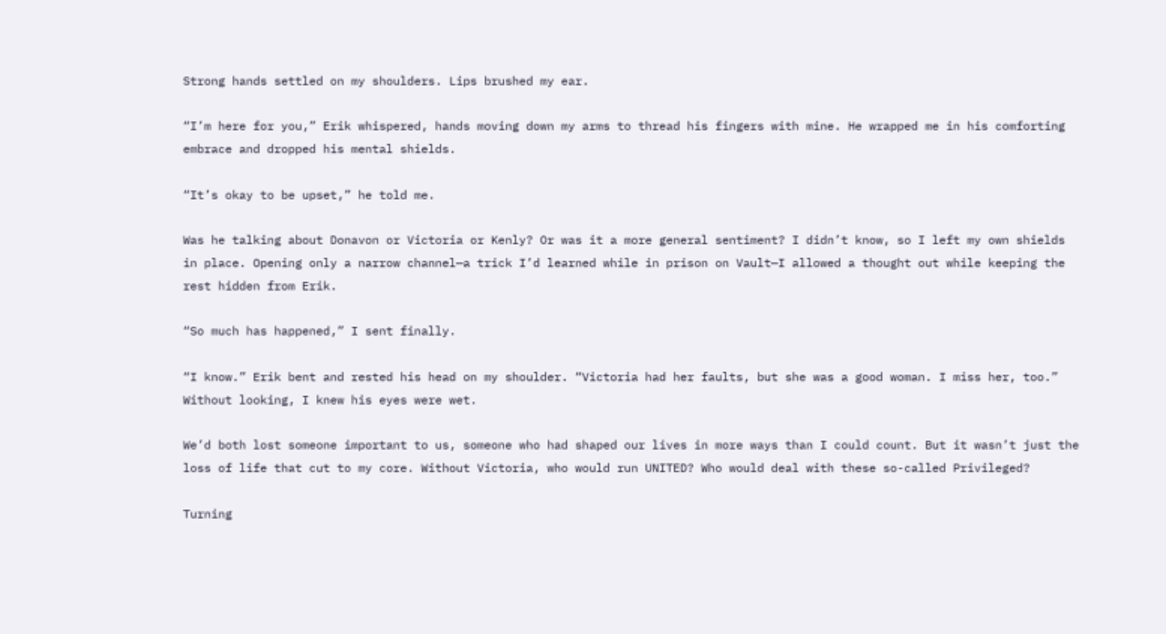Strong hands settled on my shoulders. Lips brushed my ear.

“I’m here for you,” Erik whispered, hands moving down my arms to thread his fingers with mine. He wrapped me in his comforting embrace and dropped his mental shields.

“It’s okay to be upset,” he told me.

Was he talking about Donavon or Victoria or Kenly? Or was it a more general sentiment? I didn’t know, so I left my own shields in place. Opening only a narrow channel—a trick I’d learned while in prison on Vault—I allowed a thought out while keeping the rest hidden from Erik.

“So much has happened,” I sent finally.

“I know.” Erik bent and rested his head on my shoulder. “Victoria had her faults, but she was a good woman. I miss her, too.” Without looking, I knew his eyes were wet.

We’d both lost someone important to us, someone who had shaped our lives in more ways than I could count. But it wasn’t just the loss of life that cut to my core. Without Victoria, who would run UNITED? Who would deal with these so-called Privileged?

Turning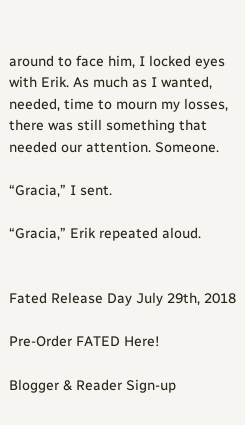around to face him, I locked eyes with Erik. As much as I wanted, needed, time to mourn my losses, there was still something that needed our attention. Someone.

“Gracia,” I sent.

“Gracia,” Erik repeated aloud.


Fated Release Day July 29th, 2018

Pre-Order FATED Here!

Blogger & Reader Sign-up